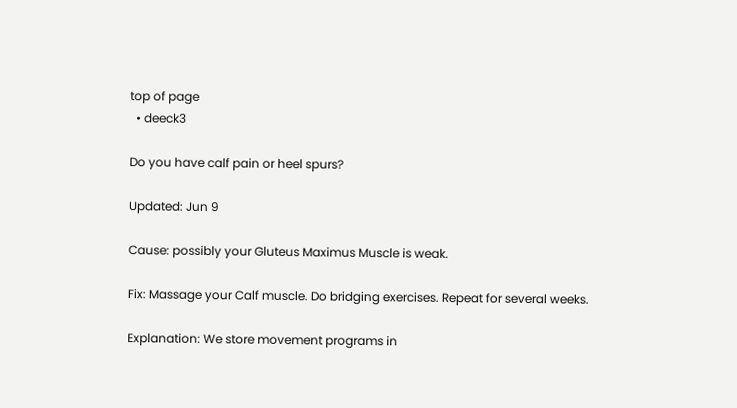top of page
  • deeck3

Do you have calf pain or heel spurs?

Updated: Jun 9

Cause: possibly your Gluteus Maximus Muscle is weak.

Fix: Massage your Calf muscle. Do bridging exercises. Repeat for several weeks.

Explanation: We store movement programs in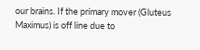our brains. If the primary mover (Gluteus Maximus) is off line due to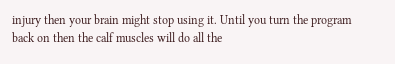injury then your brain might stop using it. Until you turn the program back on then the calf muscles will do all the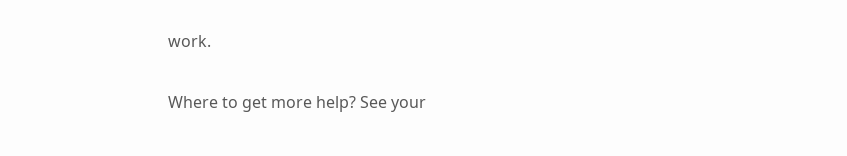work.

Where to get more help? See your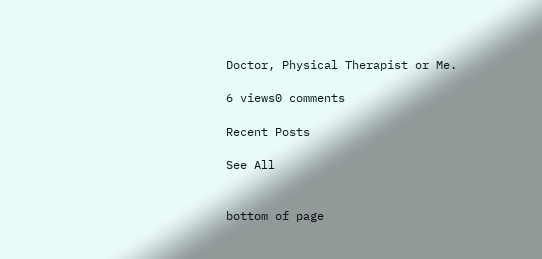Doctor, Physical Therapist or Me.

6 views0 comments

Recent Posts

See All


bottom of page